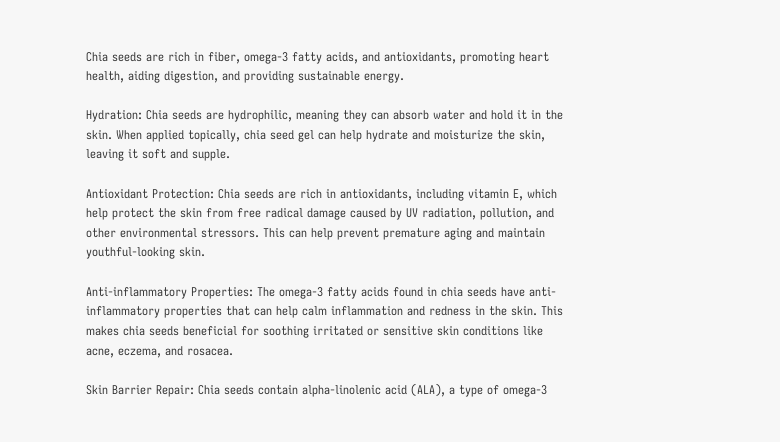Chia seeds are rich in fiber, omega-3 fatty acids, and antioxidants, promoting heart health, aiding digestion, and providing sustainable energy.

Hydration: Chia seeds are hydrophilic, meaning they can absorb water and hold it in the skin. When applied topically, chia seed gel can help hydrate and moisturize the skin, leaving it soft and supple.

Antioxidant Protection: Chia seeds are rich in antioxidants, including vitamin E, which help protect the skin from free radical damage caused by UV radiation, pollution, and other environmental stressors. This can help prevent premature aging and maintain youthful-looking skin.

Anti-inflammatory Properties: The omega-3 fatty acids found in chia seeds have anti-inflammatory properties that can help calm inflammation and redness in the skin. This makes chia seeds beneficial for soothing irritated or sensitive skin conditions like acne, eczema, and rosacea.

Skin Barrier Repair: Chia seeds contain alpha-linolenic acid (ALA), a type of omega-3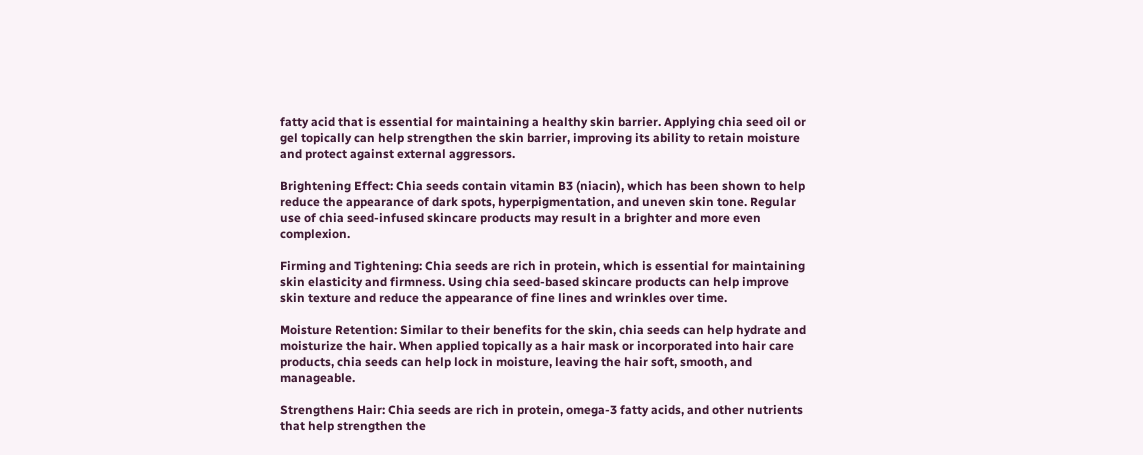fatty acid that is essential for maintaining a healthy skin barrier. Applying chia seed oil or gel topically can help strengthen the skin barrier, improving its ability to retain moisture and protect against external aggressors.

Brightening Effect: Chia seeds contain vitamin B3 (niacin), which has been shown to help reduce the appearance of dark spots, hyperpigmentation, and uneven skin tone. Regular use of chia seed-infused skincare products may result in a brighter and more even complexion.

Firming and Tightening: Chia seeds are rich in protein, which is essential for maintaining skin elasticity and firmness. Using chia seed-based skincare products can help improve skin texture and reduce the appearance of fine lines and wrinkles over time.

Moisture Retention: Similar to their benefits for the skin, chia seeds can help hydrate and moisturize the hair. When applied topically as a hair mask or incorporated into hair care products, chia seeds can help lock in moisture, leaving the hair soft, smooth, and manageable.

Strengthens Hair: Chia seeds are rich in protein, omega-3 fatty acids, and other nutrients that help strengthen the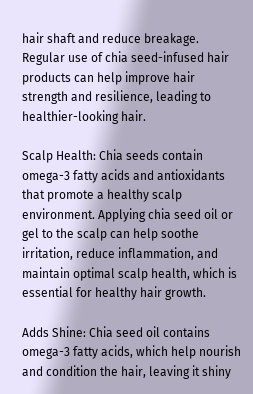hair shaft and reduce breakage. Regular use of chia seed-infused hair products can help improve hair strength and resilience, leading to healthier-looking hair.

Scalp Health: Chia seeds contain omega-3 fatty acids and antioxidants that promote a healthy scalp environment. Applying chia seed oil or gel to the scalp can help soothe irritation, reduce inflammation, and maintain optimal scalp health, which is essential for healthy hair growth.

Adds Shine: Chia seed oil contains omega-3 fatty acids, which help nourish and condition the hair, leaving it shiny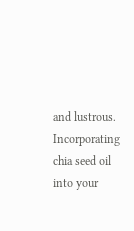and lustrous. Incorporating chia seed oil into your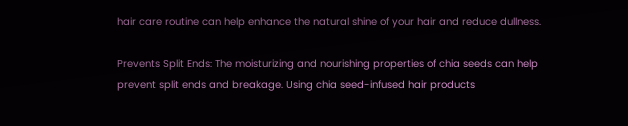hair care routine can help enhance the natural shine of your hair and reduce dullness.

Prevents Split Ends: The moisturizing and nourishing properties of chia seeds can help prevent split ends and breakage. Using chia seed-infused hair products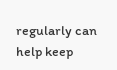regularly can help keep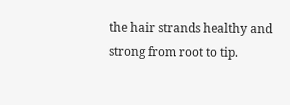the hair strands healthy and strong from root to tip.